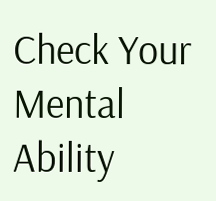Check Your Mental Ability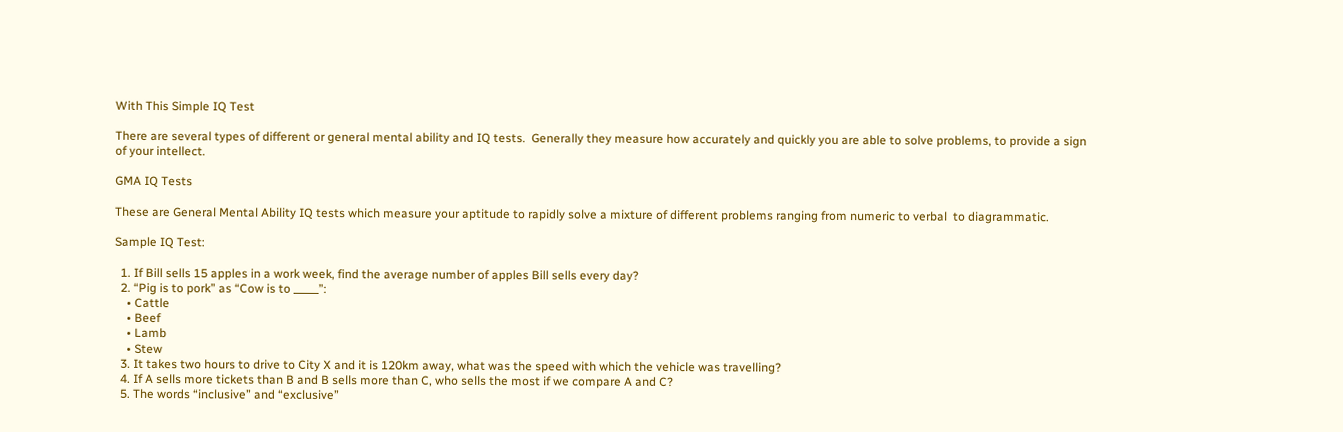With This Simple IQ Test

There are several types of different or general mental ability and IQ tests.  Generally they measure how accurately and quickly you are able to solve problems, to provide a sign of your intellect.

GMA IQ Tests

These are General Mental Ability IQ tests which measure your aptitude to rapidly solve a mixture of different problems ranging from numeric to verbal  to diagrammatic.

Sample IQ Test:

  1. If Bill sells 15 apples in a work week, find the average number of apples Bill sells every day?
  2. “Pig is to pork” as “Cow is to _____”:
    • Cattle
    • Beef
    • Lamb
    • Stew
  3. It takes two hours to drive to City X and it is 120km away, what was the speed with which the vehicle was travelling?
  4. If A sells more tickets than B and B sells more than C, who sells the most if we compare A and C?
  5. The words “inclusive” and “exclusive”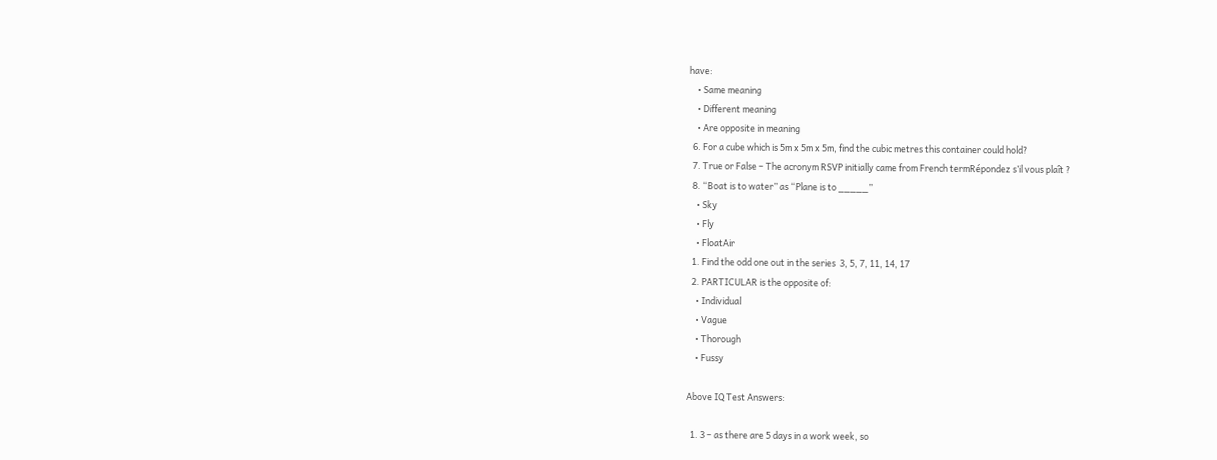have:
    • Same meaning
    • Different meaning
    • Are opposite in meaning
  6. For a cube which is 5m x 5m x 5m, find the cubic metres this container could hold?
  7. True or False – The acronym RSVP initially came from French termRépondez s’il vous plaît ?
  8. “Boat is to water” as “Plane is to _____”
    • Sky
    • Fly
    • FloatAir
  1. Find the odd one out in the series  3, 5, 7, 11, 14, 17
  2. PARTICULAR is the opposite of:
    • Individual
    • Vague
    • Thorough
    • Fussy

Above IQ Test Answers:

  1. 3 – as there are 5 days in a work week, so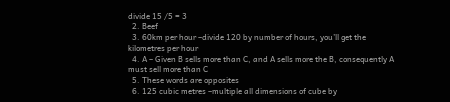divide 15 /5 = 3
  2. Beef
  3. 60km per hour –divide 120 by number of hours, you’ll get the kilometres per hour
  4. A – Given B sells more than C, and A sells more the B, consequently A must sell more than C
  5. These words are opposites
  6. 125 cubic metres –multiple all dimensions of cube by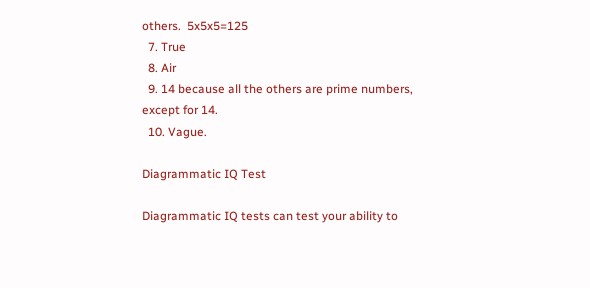others.  5x5x5=125
  7. True
  8. Air
  9. 14 because all the others are prime numbers, except for 14.
  10. Vague.

Diagrammatic IQ Test

Diagrammatic IQ tests can test your ability to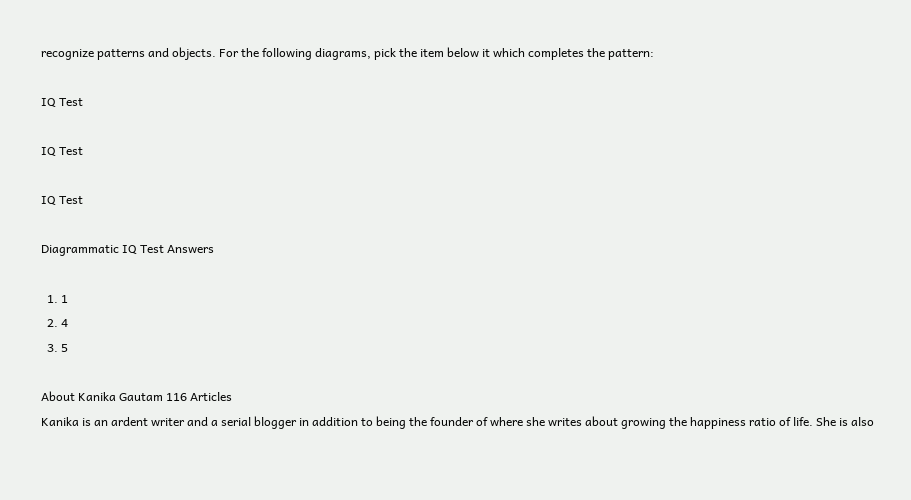recognize patterns and objects. For the following diagrams, pick the item below it which completes the pattern:

IQ Test

IQ Test

IQ Test

Diagrammatic IQ Test Answers

  1. 1
  2. 4
  3. 5

About Kanika Gautam 116 Articles
Kanika is an ardent writer and a serial blogger in addition to being the founder of where she writes about growing the happiness ratio of life. She is also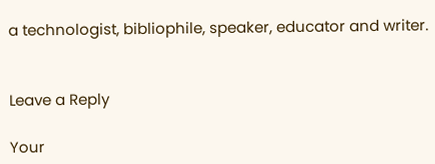a technologist, bibliophile, speaker, educator and writer.


Leave a Reply

Your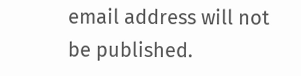email address will not be published.